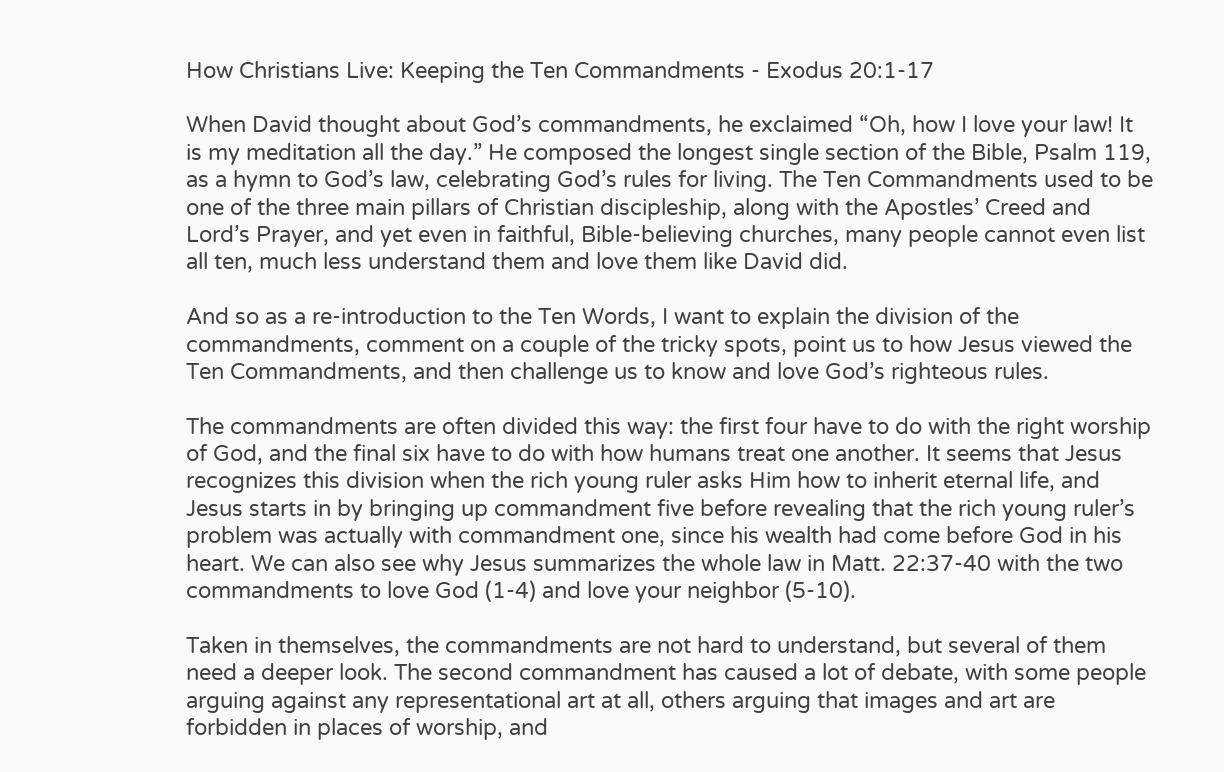How Christians Live: Keeping the Ten Commandments - Exodus 20:1-17

When David thought about God’s commandments, he exclaimed “Oh, how I love your law! It is my meditation all the day.” He composed the longest single section of the Bible, Psalm 119, as a hymn to God’s law, celebrating God’s rules for living. The Ten Commandments used to be one of the three main pillars of Christian discipleship, along with the Apostles’ Creed and Lord’s Prayer, and yet even in faithful, Bible-believing churches, many people cannot even list all ten, much less understand them and love them like David did.

And so as a re-introduction to the Ten Words, I want to explain the division of the commandments, comment on a couple of the tricky spots, point us to how Jesus viewed the Ten Commandments, and then challenge us to know and love God’s righteous rules.

The commandments are often divided this way: the first four have to do with the right worship of God, and the final six have to do with how humans treat one another. It seems that Jesus recognizes this division when the rich young ruler asks Him how to inherit eternal life, and Jesus starts in by bringing up commandment five before revealing that the rich young ruler’s problem was actually with commandment one, since his wealth had come before God in his heart. We can also see why Jesus summarizes the whole law in Matt. 22:37-40 with the two commandments to love God (1-4) and love your neighbor (5-10).

Taken in themselves, the commandments are not hard to understand, but several of them need a deeper look. The second commandment has caused a lot of debate, with some people arguing against any representational art at all, others arguing that images and art are forbidden in places of worship, and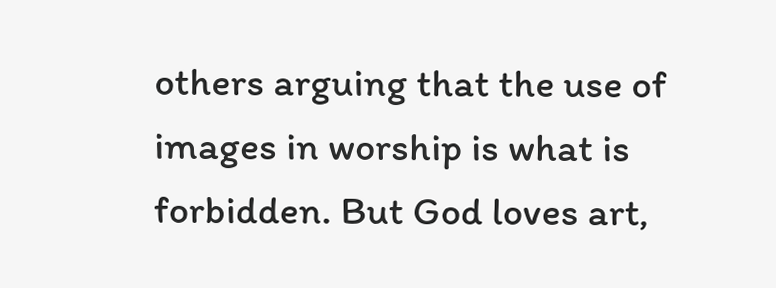others arguing that the use of images in worship is what is forbidden. But God loves art,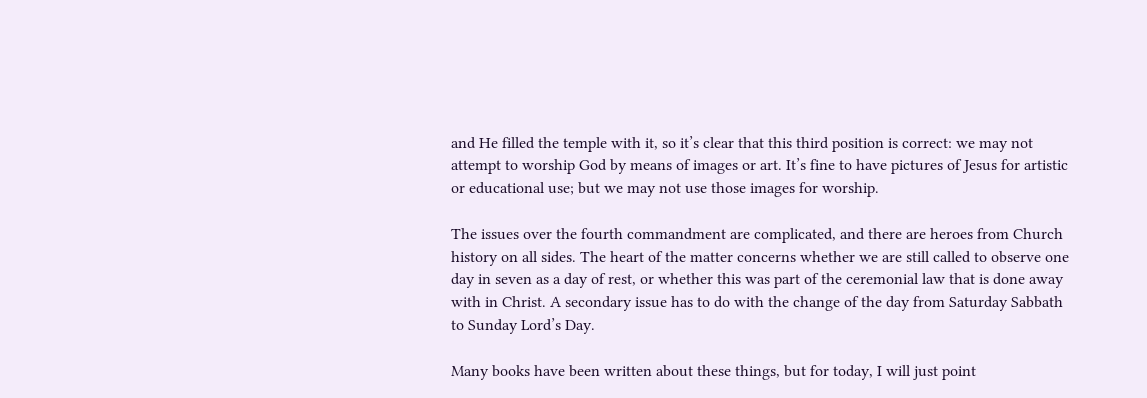and He filled the temple with it, so it’s clear that this third position is correct: we may not attempt to worship God by means of images or art. It’s fine to have pictures of Jesus for artistic or educational use; but we may not use those images for worship.

The issues over the fourth commandment are complicated, and there are heroes from Church history on all sides. The heart of the matter concerns whether we are still called to observe one day in seven as a day of rest, or whether this was part of the ceremonial law that is done away with in Christ. A secondary issue has to do with the change of the day from Saturday Sabbath to Sunday Lord’s Day.

Many books have been written about these things, but for today, I will just point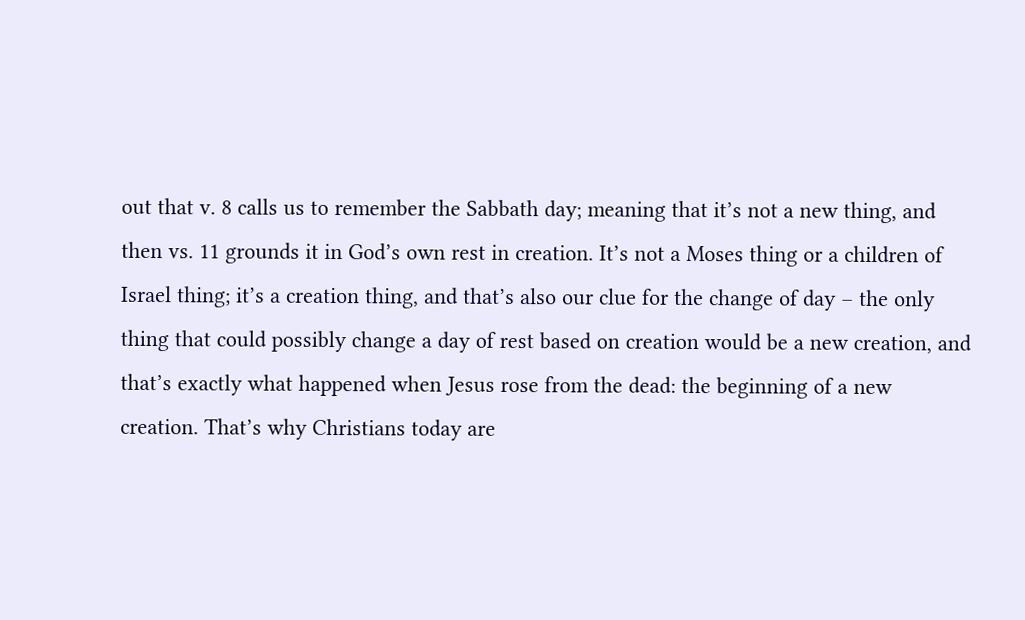out that v. 8 calls us to remember the Sabbath day; meaning that it’s not a new thing, and then vs. 11 grounds it in God’s own rest in creation. It’s not a Moses thing or a children of Israel thing; it’s a creation thing, and that’s also our clue for the change of day – the only thing that could possibly change a day of rest based on creation would be a new creation, and that’s exactly what happened when Jesus rose from the dead: the beginning of a new creation. That’s why Christians today are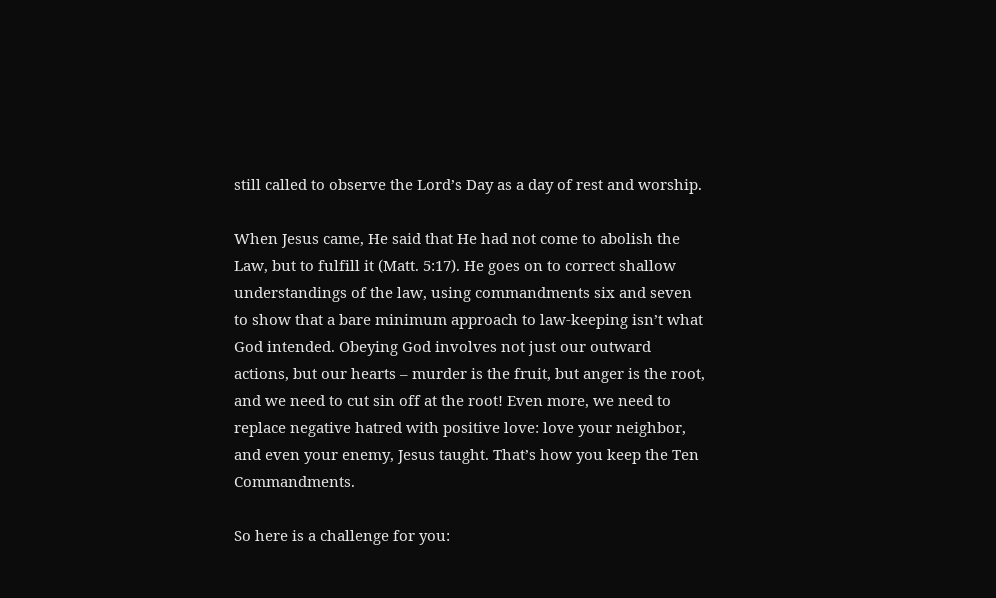still called to observe the Lord’s Day as a day of rest and worship.

When Jesus came, He said that He had not come to abolish the Law, but to fulfill it (Matt. 5:17). He goes on to correct shallow understandings of the law, using commandments six and seven to show that a bare minimum approach to law-keeping isn’t what God intended. Obeying God involves not just our outward actions, but our hearts – murder is the fruit, but anger is the root, and we need to cut sin off at the root! Even more, we need to replace negative hatred with positive love: love your neighbor, and even your enemy, Jesus taught. That’s how you keep the Ten Commandments.

So here is a challenge for you: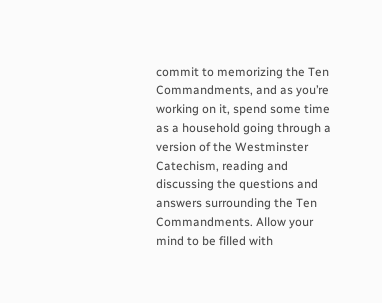commit to memorizing the Ten Commandments, and as you’re working on it, spend some time as a household going through a version of the Westminster Catechism, reading and discussing the questions and answers surrounding the Ten Commandments. Allow your mind to be filled with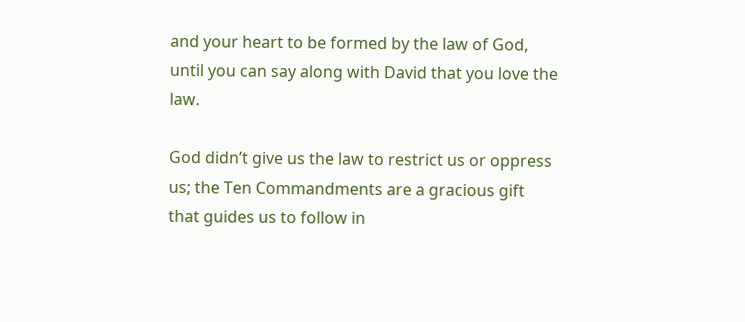and your heart to be formed by the law of God, until you can say along with David that you love the law.

God didn’t give us the law to restrict us or oppress us; the Ten Commandments are a gracious gift that guides us to follow in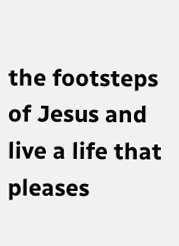the footsteps of Jesus and live a life that pleases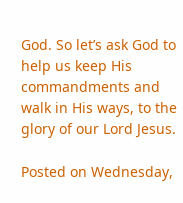God. So let’s ask God to help us keep His commandments and walk in His ways, to the glory of our Lord Jesus.

Posted on Wednesday,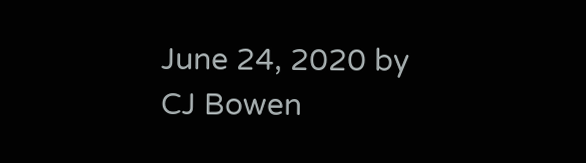June 24, 2020 by CJ Bowen